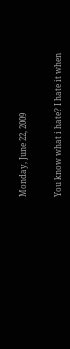Monday, June 22, 2009


You know what i hate? I hate it when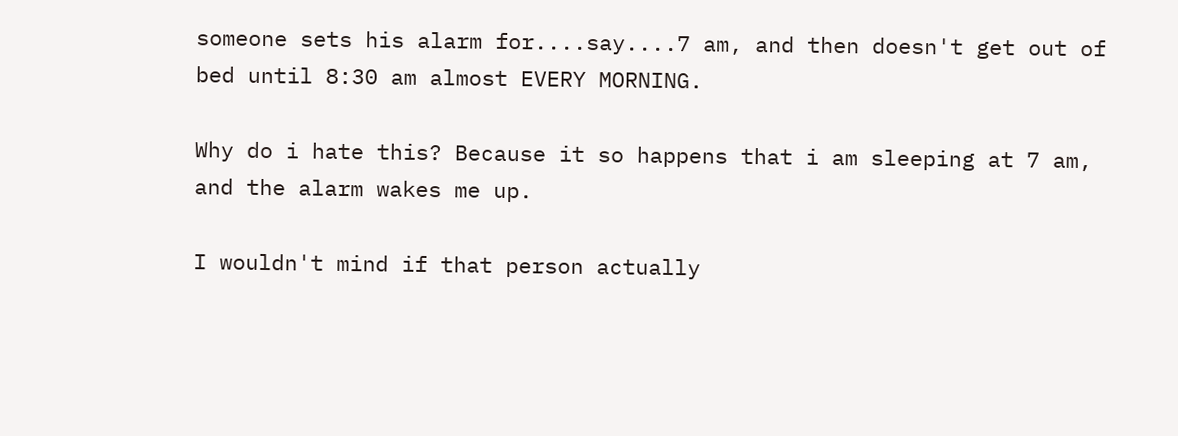someone sets his alarm for....say....7 am, and then doesn't get out of bed until 8:30 am almost EVERY MORNING.

Why do i hate this? Because it so happens that i am sleeping at 7 am, and the alarm wakes me up.

I wouldn't mind if that person actually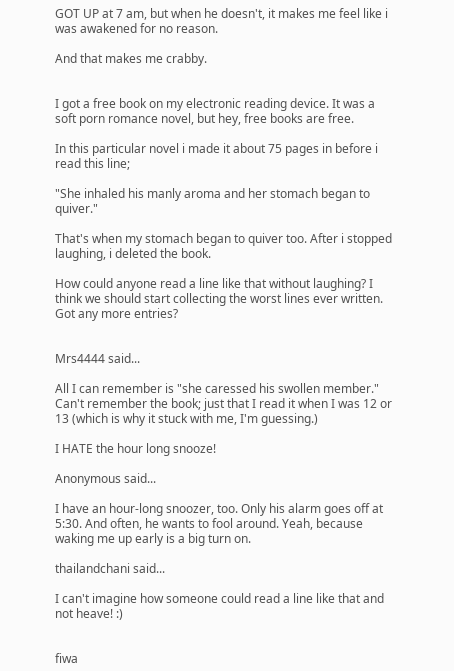GOT UP at 7 am, but when he doesn't, it makes me feel like i was awakened for no reason.

And that makes me crabby.


I got a free book on my electronic reading device. It was a soft porn romance novel, but hey, free books are free.

In this particular novel i made it about 75 pages in before i read this line;

"She inhaled his manly aroma and her stomach began to quiver."

That's when my stomach began to quiver too. After i stopped laughing, i deleted the book.

How could anyone read a line like that without laughing? I think we should start collecting the worst lines ever written. Got any more entries?


Mrs4444 said...

All I can remember is "she caressed his swollen member." Can't remember the book; just that I read it when I was 12 or 13 (which is why it stuck with me, I'm guessing.)

I HATE the hour long snooze!

Anonymous said...

I have an hour-long snoozer, too. Only his alarm goes off at 5:30. And often, he wants to fool around. Yeah, because waking me up early is a big turn on.

thailandchani said...

I can't imagine how someone could read a line like that and not heave! :)


fiwa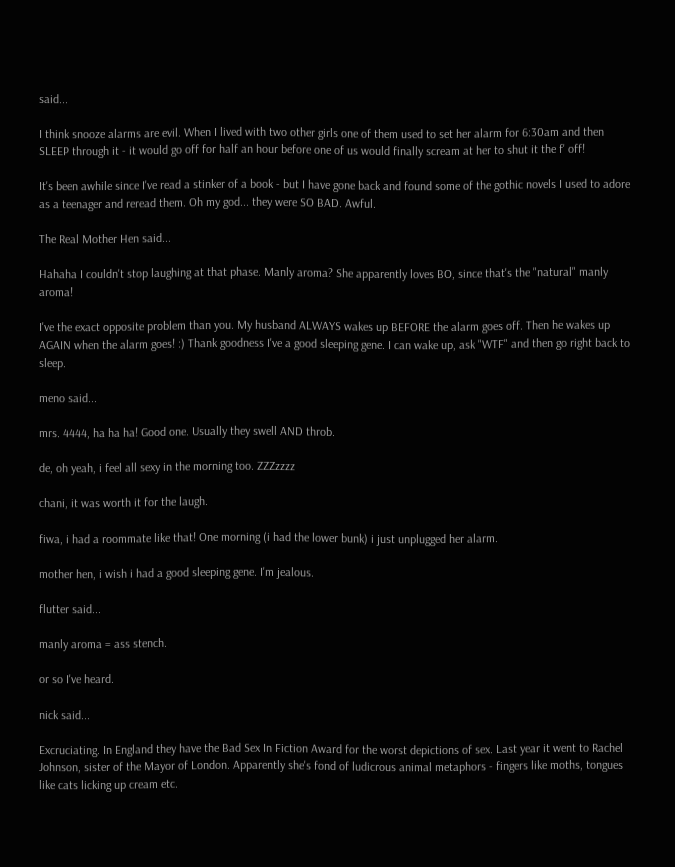said...

I think snooze alarms are evil. When I lived with two other girls one of them used to set her alarm for 6:30am and then SLEEP through it - it would go off for half an hour before one of us would finally scream at her to shut it the f' off!

It's been awhile since I've read a stinker of a book - but I have gone back and found some of the gothic novels I used to adore as a teenager and reread them. Oh my god... they were SO BAD. Awful.

The Real Mother Hen said...

Hahaha I couldn't stop laughing at that phase. Manly aroma? She apparently loves BO, since that's the "natural" manly aroma!

I've the exact opposite problem than you. My husband ALWAYS wakes up BEFORE the alarm goes off. Then he wakes up AGAIN when the alarm goes! :) Thank goodness I've a good sleeping gene. I can wake up, ask "WTF" and then go right back to sleep.

meno said...

mrs. 4444, ha ha ha! Good one. Usually they swell AND throb.

de, oh yeah, i feel all sexy in the morning too. ZZZzzzz

chani, it was worth it for the laugh.

fiwa, i had a roommate like that! One morning (i had the lower bunk) i just unplugged her alarm.

mother hen, i wish i had a good sleeping gene. I'm jealous.

flutter said...

manly aroma = ass stench.

or so I've heard.

nick said...

Excruciating. In England they have the Bad Sex In Fiction Award for the worst depictions of sex. Last year it went to Rachel Johnson, sister of the Mayor of London. Apparently she's fond of ludicrous animal metaphors - fingers like moths, tongues like cats licking up cream etc.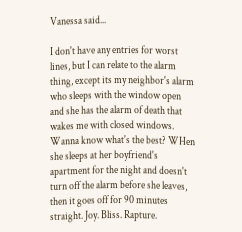Vanessa said...

I don't have any entries for worst lines, but I can relate to the alarm thing, except its my neighbor's alarm who sleeps with the window open and she has the alarm of death that wakes me with closed windows. Wanna know what's the best? WHen she sleeps at her boyfriend's apartment for the night and doesn't turn off the alarm before she leaves, then it goes off for 90 minutes straight. Joy. Bliss. Rapture.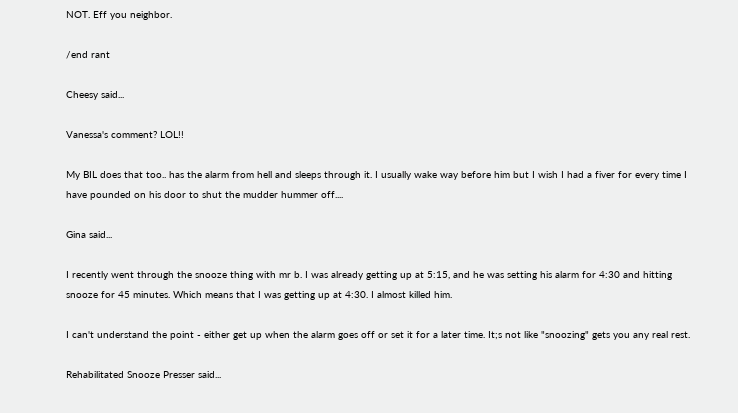NOT. Eff you neighbor.

/end rant

Cheesy said...

Vanessa's comment? LOL!!

My BIL does that too.. has the alarm from hell and sleeps through it. I usually wake way before him but I wish I had a fiver for every time I have pounded on his door to shut the mudder hummer off....

Gina said...

I recently went through the snooze thing with mr b. I was already getting up at 5:15, and he was setting his alarm for 4:30 and hitting snooze for 45 minutes. Which means that I was getting up at 4:30. I almost killed him.

I can't understand the point - either get up when the alarm goes off or set it for a later time. It;s not like "snoozing" gets you any real rest.

Rehabilitated Snooze Presser said...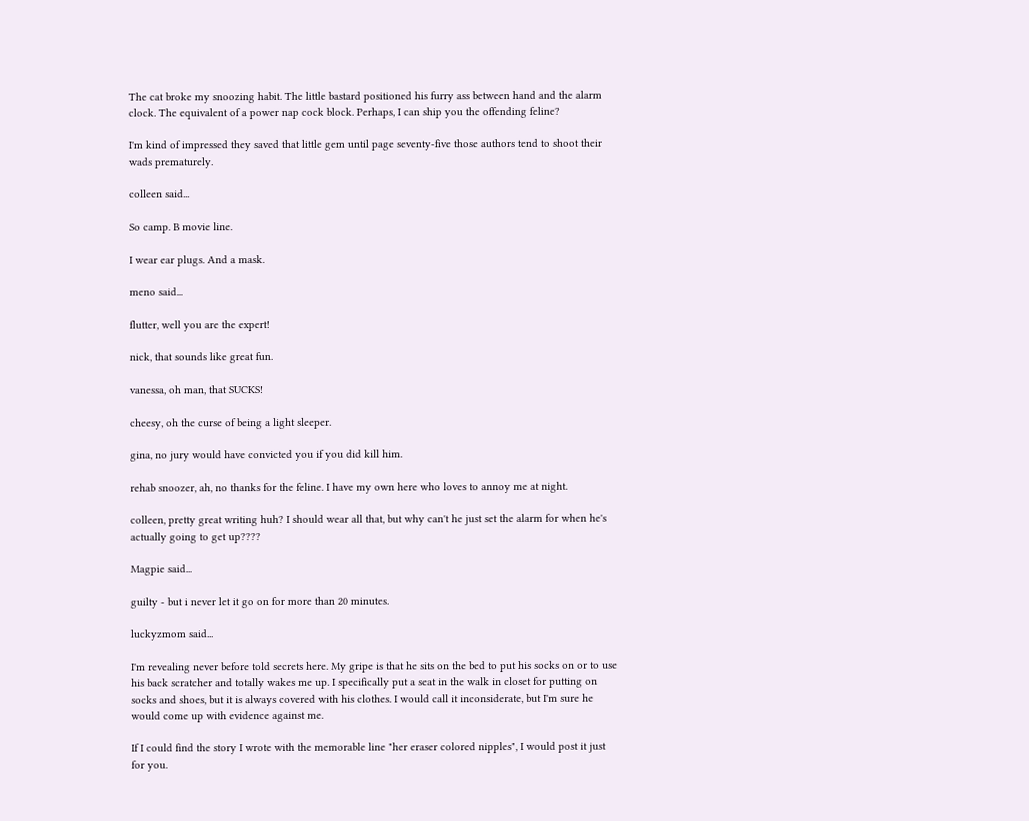The cat broke my snoozing habit. The little bastard positioned his furry ass between hand and the alarm clock. The equivalent of a power nap cock block. Perhaps, I can ship you the offending feline?

I'm kind of impressed they saved that little gem until page seventy-five those authors tend to shoot their wads prematurely.

colleen said...

So camp. B movie line.

I wear ear plugs. And a mask.

meno said...

flutter, well you are the expert!

nick, that sounds like great fun.

vanessa, oh man, that SUCKS!

cheesy, oh the curse of being a light sleeper.

gina, no jury would have convicted you if you did kill him.

rehab snoozer, ah, no thanks for the feline. I have my own here who loves to annoy me at night.

colleen, pretty great writing huh? I should wear all that, but why can't he just set the alarm for when he's actually going to get up????

Magpie said...

guilty - but i never let it go on for more than 20 minutes.

luckyzmom said...

I'm revealing never before told secrets here. My gripe is that he sits on the bed to put his socks on or to use his back scratcher and totally wakes me up. I specifically put a seat in the walk in closet for putting on socks and shoes, but it is always covered with his clothes. I would call it inconsiderate, but I'm sure he would come up with evidence against me.

If I could find the story I wrote with the memorable line "her eraser colored nipples", I would post it just for you.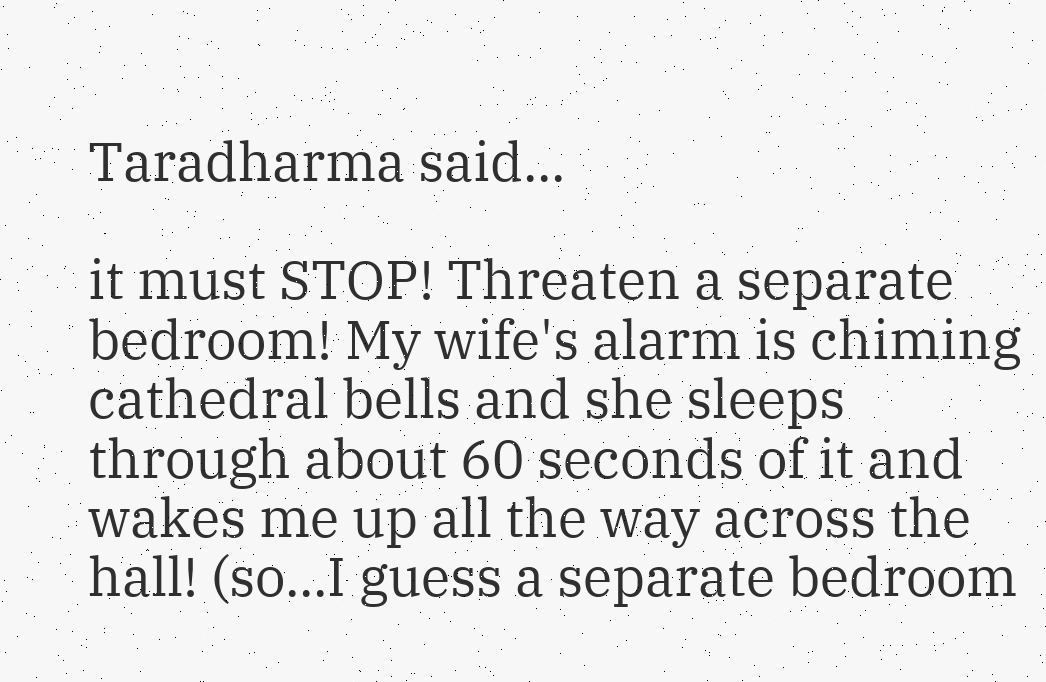Taradharma said...

it must STOP! Threaten a separate bedroom! My wife's alarm is chiming cathedral bells and she sleeps through about 60 seconds of it and wakes me up all the way across the hall! (so...I guess a separate bedroom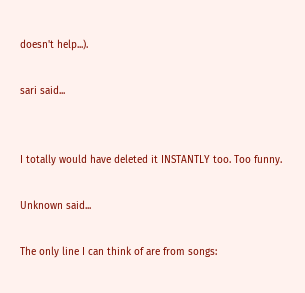doesn't help...).

sari said...


I totally would have deleted it INSTANTLY too. Too funny.

Unknown said...

The only line I can think of are from songs: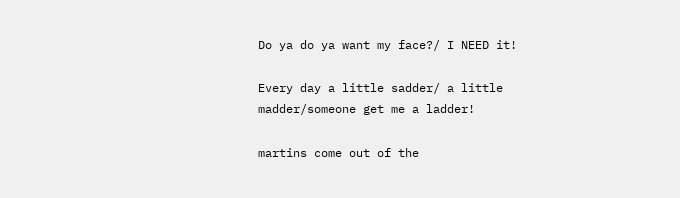Do ya do ya want my face?/ I NEED it!

Every day a little sadder/ a little madder/someone get me a ladder!

martins come out of the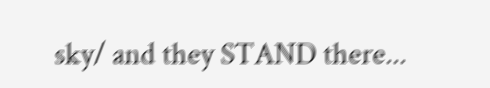sky/ and they STAND there...